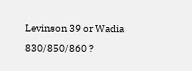Levinson 39 or Wadia 830/850/860 ?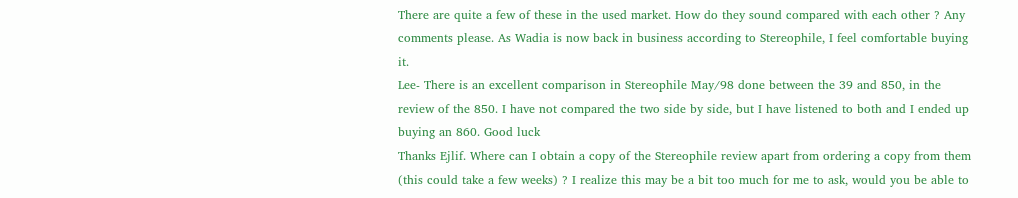There are quite a few of these in the used market. How do they sound compared with each other ? Any comments please. As Wadia is now back in business according to Stereophile, I feel comfortable buying it.
Lee- There is an excellent comparison in Stereophile May/98 done between the 39 and 850, in the review of the 850. I have not compared the two side by side, but I have listened to both and I ended up buying an 860. Good luck
Thanks Ejlif. Where can I obtain a copy of the Stereophile review apart from ordering a copy from them (this could take a few weeks) ? I realize this may be a bit too much for me to ask, would you be able to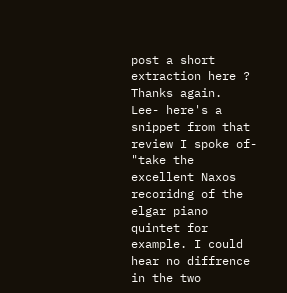post a short extraction here ? Thanks again.
Lee- here's a snippet from that review I spoke of- "take the excellent Naxos recoridng of the elgar piano quintet for example. I could hear no diffrence in the two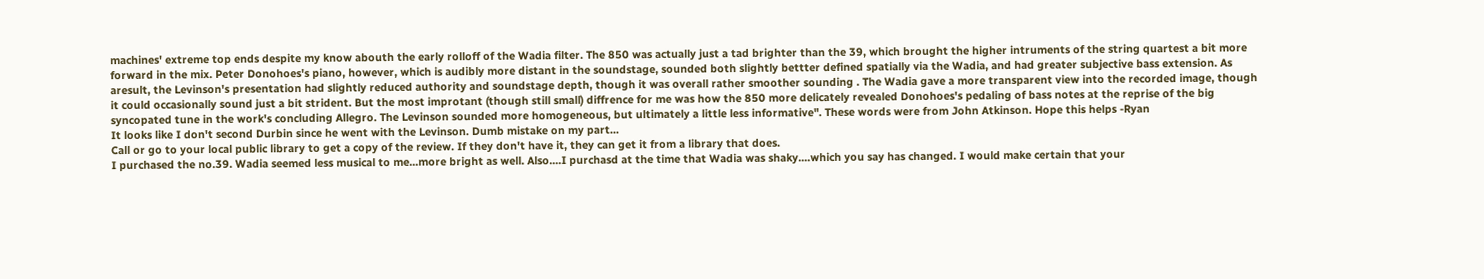machines' extreme top ends despite my know abouth the early rolloff of the Wadia filter. The 850 was actually just a tad brighter than the 39, which brought the higher intruments of the string quartest a bit more forward in the mix. Peter Donohoes's piano, however, which is audibly more distant in the soundstage, sounded both slightly bettter defined spatially via the Wadia, and had greater subjective bass extension. As aresult, the Levinson's presentation had slightly reduced authority and soundstage depth, though it was overall rather smoother sounding . The Wadia gave a more transparent view into the recorded image, though it could occasionally sound just a bit strident. But the most improtant (though still small) diffrence for me was how the 850 more delicately revealed Donohoes's pedaling of bass notes at the reprise of the big syncopated tune in the work's concluding Allegro. The Levinson sounded more homogeneous, but ultimately a little less informative". These words were from John Atkinson. Hope this helps -Ryan
It looks like I don't second Durbin since he went with the Levinson. Dumb mistake on my part...
Call or go to your local public library to get a copy of the review. If they don't have it, they can get it from a library that does.
I purchased the no.39. Wadia seemed less musical to me...more bright as well. Also....I purchasd at the time that Wadia was shaky....which you say has changed. I would make certain that your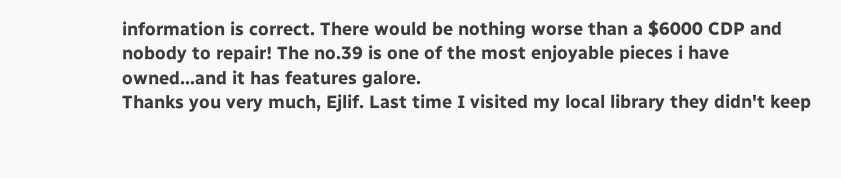information is correct. There would be nothing worse than a $6000 CDP and nobody to repair! The no.39 is one of the most enjoyable pieces i have owned...and it has features galore.
Thanks you very much, Ejlif. Last time I visited my local library they didn't keep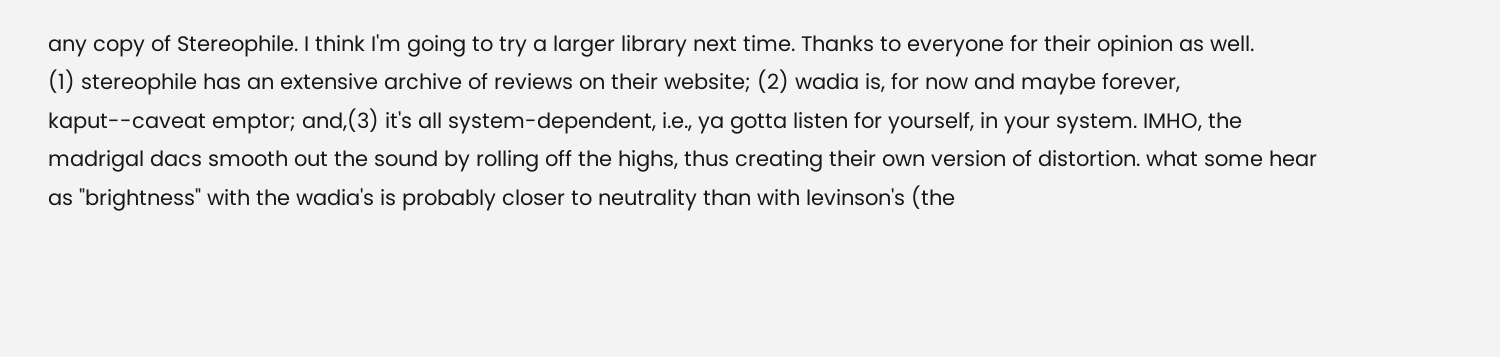any copy of Stereophile. I think I'm going to try a larger library next time. Thanks to everyone for their opinion as well.
(1) stereophile has an extensive archive of reviews on their website; (2) wadia is, for now and maybe forever, kaput--caveat emptor; and,(3) it's all system-dependent, i.e., ya gotta listen for yourself, in your system. IMHO, the madrigal dacs smooth out the sound by rolling off the highs, thus creating their own version of distortion. what some hear as "brightness" with the wadia's is probably closer to neutrality than with levinson's (the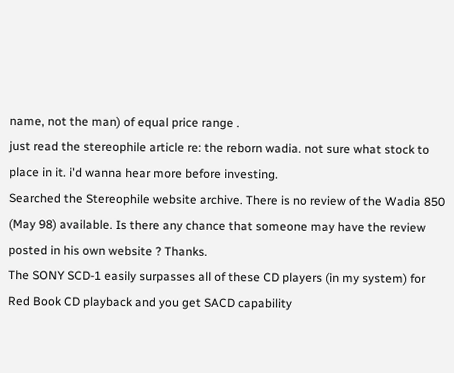name, not the man) of equal price range .
just read the stereophile article re: the reborn wadia. not sure what stock to place in it. i'd wanna hear more before investing.
Searched the Stereophile website archive. There is no review of the Wadia 850 (May 98) available. Is there any chance that someone may have the review posted in his own website ? Thanks.
The SONY SCD-1 easily surpasses all of these CD players (in my system) for Red Book CD playback and you get SACD capability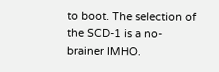to boot. The selection of the SCD-1 is a no-brainer IMHO.